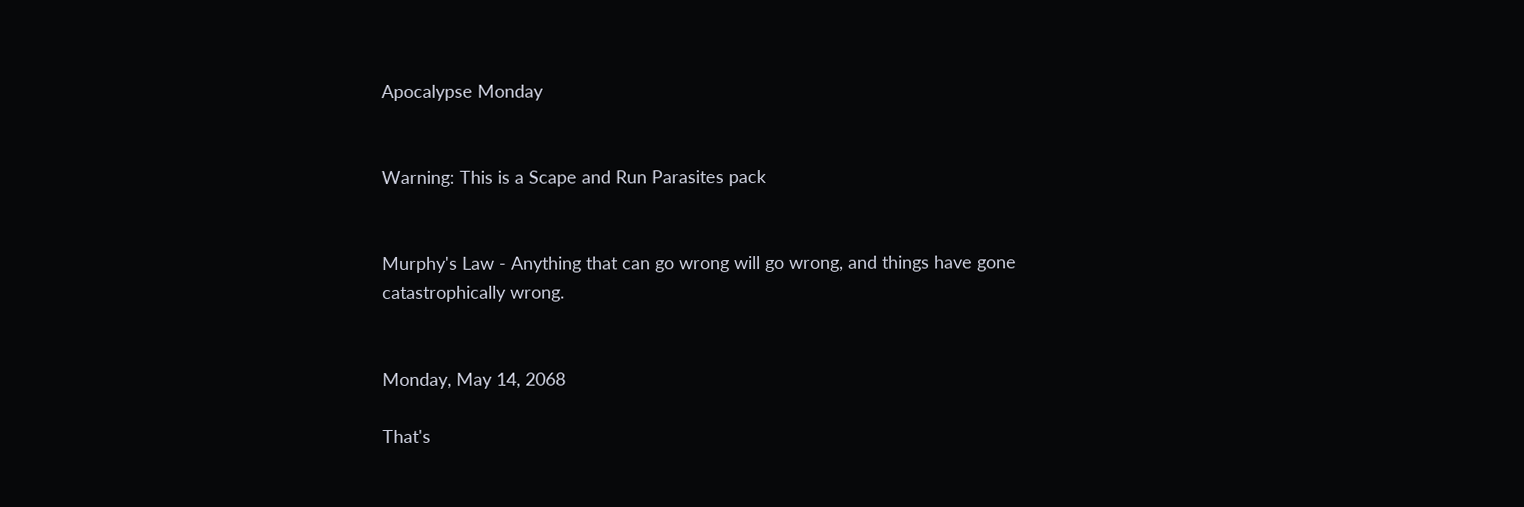Apocalypse Monday


Warning: This is a Scape and Run Parasites pack


Murphy's Law - Anything that can go wrong will go wrong, and things have gone catastrophically wrong.


Monday, May 14, 2068

That's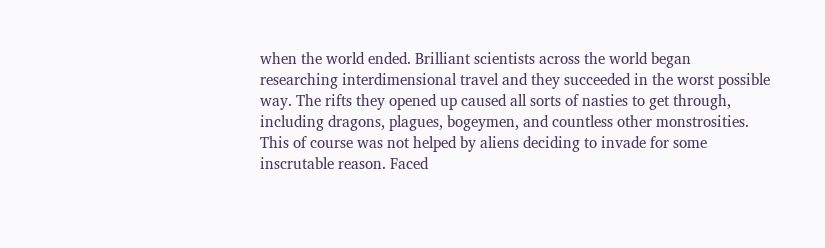when the world ended. Brilliant scientists across the world began researching interdimensional travel and they succeeded in the worst possible way. The rifts they opened up caused all sorts of nasties to get through, including dragons, plagues, bogeymen, and countless other monstrosities. This of course was not helped by aliens deciding to invade for some inscrutable reason. Faced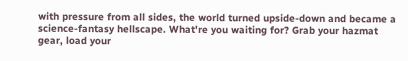with pressure from all sides, the world turned upside-down and became a science-fantasy hellscape. What're you waiting for? Grab your hazmat gear, load your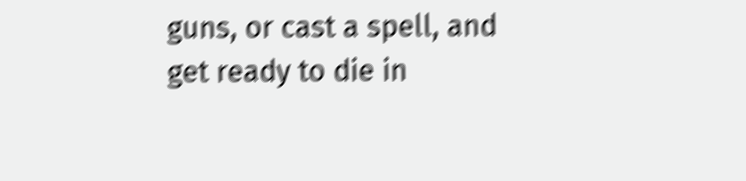guns, or cast a spell, and get ready to die in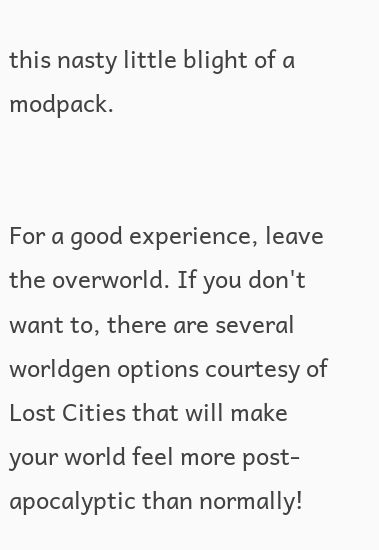this nasty little blight of a modpack.


For a good experience, leave the overworld. If you don't want to, there are several worldgen options courtesy of Lost Cities that will make your world feel more post-apocalyptic than normally!